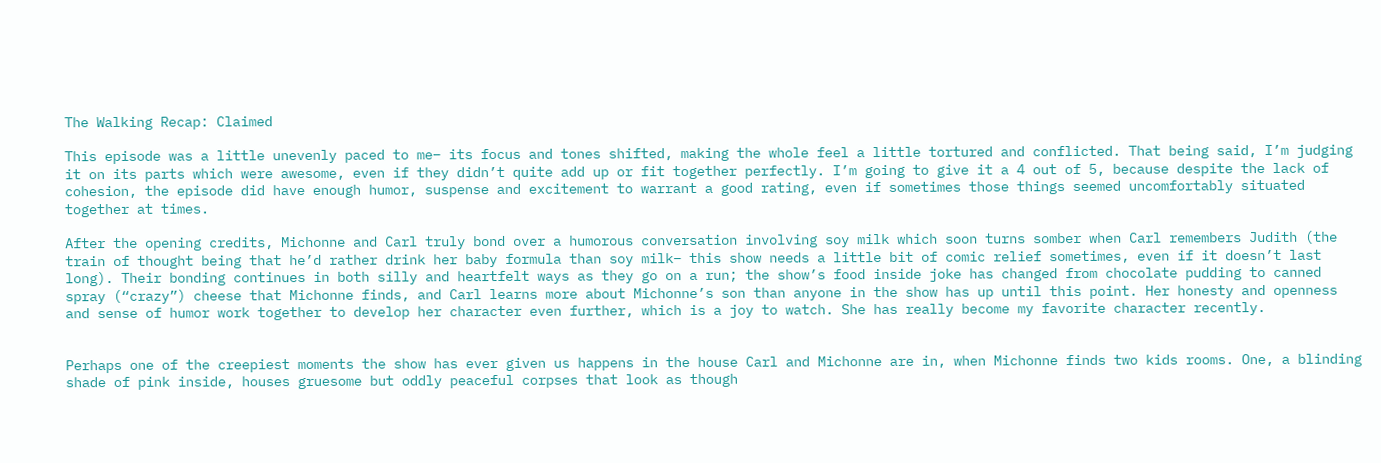The Walking Recap: Claimed

This episode was a little unevenly paced to me– its focus and tones shifted, making the whole feel a little tortured and conflicted. That being said, I’m judging it on its parts which were awesome, even if they didn’t quite add up or fit together perfectly. I’m going to give it a 4 out of 5, because despite the lack of cohesion, the episode did have enough humor, suspense and excitement to warrant a good rating, even if sometimes those things seemed uncomfortably situated together at times.

After the opening credits, Michonne and Carl truly bond over a humorous conversation involving soy milk which soon turns somber when Carl remembers Judith (the train of thought being that he’d rather drink her baby formula than soy milk– this show needs a little bit of comic relief sometimes, even if it doesn’t last long). Their bonding continues in both silly and heartfelt ways as they go on a run; the show’s food inside joke has changed from chocolate pudding to canned spray (“crazy”) cheese that Michonne finds, and Carl learns more about Michonne’s son than anyone in the show has up until this point. Her honesty and openness and sense of humor work together to develop her character even further, which is a joy to watch. She has really become my favorite character recently.


Perhaps one of the creepiest moments the show has ever given us happens in the house Carl and Michonne are in, when Michonne finds two kids rooms. One, a blinding shade of pink inside, houses gruesome but oddly peaceful corpses that look as though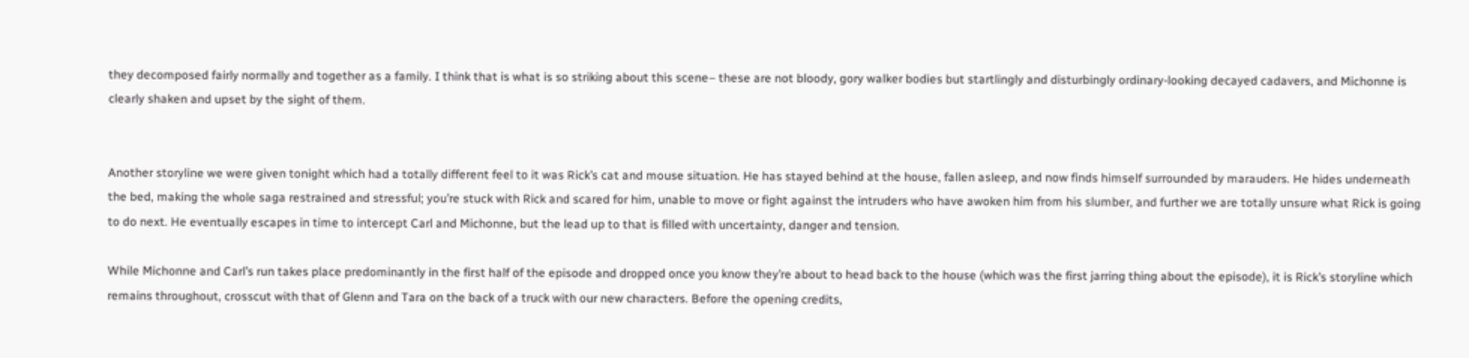they decomposed fairly normally and together as a family. I think that is what is so striking about this scene– these are not bloody, gory walker bodies but startlingly and disturbingly ordinary-looking decayed cadavers, and Michonne is clearly shaken and upset by the sight of them.


Another storyline we were given tonight which had a totally different feel to it was Rick’s cat and mouse situation. He has stayed behind at the house, fallen asleep, and now finds himself surrounded by marauders. He hides underneath the bed, making the whole saga restrained and stressful; you’re stuck with Rick and scared for him, unable to move or fight against the intruders who have awoken him from his slumber, and further we are totally unsure what Rick is going to do next. He eventually escapes in time to intercept Carl and Michonne, but the lead up to that is filled with uncertainty, danger and tension.

While Michonne and Carl’s run takes place predominantly in the first half of the episode and dropped once you know they’re about to head back to the house (which was the first jarring thing about the episode), it is Rick’s storyline which remains throughout, crosscut with that of Glenn and Tara on the back of a truck with our new characters. Before the opening credits,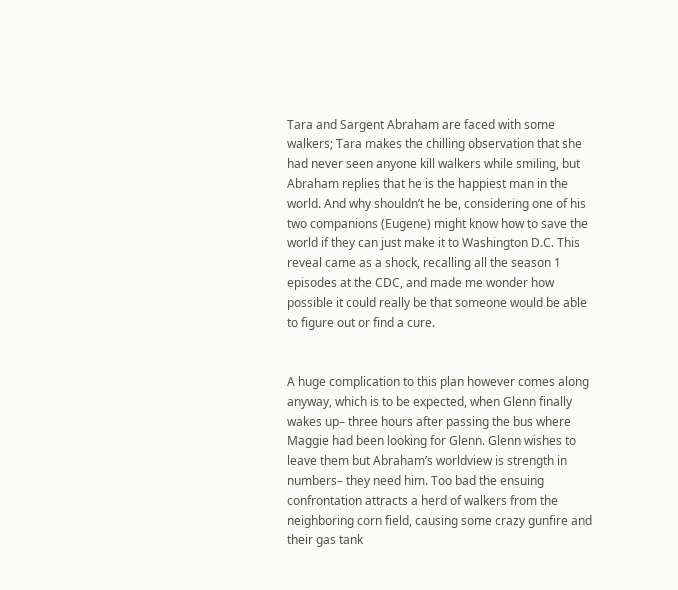Tara and Sargent Abraham are faced with some walkers; Tara makes the chilling observation that she had never seen anyone kill walkers while smiling, but Abraham replies that he is the happiest man in the world. And why shouldn’t he be, considering one of his two companions (Eugene) might know how to save the world if they can just make it to Washington D.C. This reveal came as a shock, recalling all the season 1 episodes at the CDC, and made me wonder how possible it could really be that someone would be able to figure out or find a cure.


A huge complication to this plan however comes along anyway, which is to be expected, when Glenn finally wakes up– three hours after passing the bus where Maggie had been looking for Glenn. Glenn wishes to leave them but Abraham’s worldview is strength in numbers– they need him. Too bad the ensuing confrontation attracts a herd of walkers from the neighboring corn field, causing some crazy gunfire and their gas tank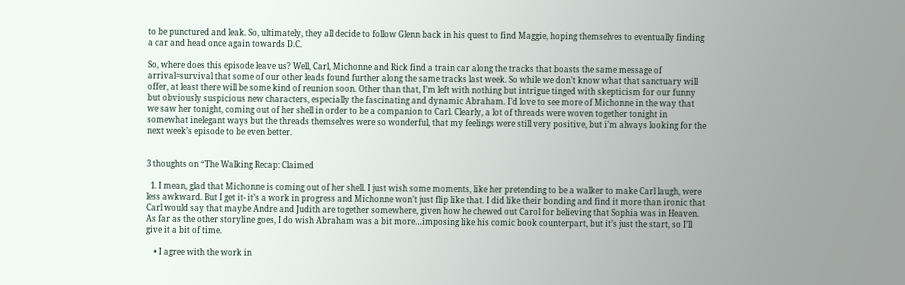to be punctured and leak. So, ultimately, they all decide to follow Glenn back in his quest to find Maggie, hoping themselves to eventually finding a car and head once again towards D.C.

So, where does this episode leave us? Well, Carl, Michonne and Rick find a train car along the tracks that boasts the same message of arrival=survival that some of our other leads found further along the same tracks last week. So while we don’t know what that sanctuary will offer, at least there will be some kind of reunion soon. Other than that, I’m left with nothing but intrigue tinged with skepticism for our funny but obviously suspicious new characters, especially the fascinating and dynamic Abraham. I’d love to see more of Michonne in the way that we saw her tonight, coming out of her shell in order to be a companion to Carl. Clearly, a lot of threads were woven together tonight in somewhat inelegant ways but the threads themselves were so wonderful, that my feelings were still very positive, but i’m always looking for the next week’s episode to be even better.


3 thoughts on “The Walking Recap: Claimed

  1. I mean, glad that Michonne is coming out of her shell. I just wish some moments, like her pretending to be a walker to make Carl laugh, were less awkward. But I get it- it’s a work in progress and Michonne won’t just flip like that. I did like their bonding and find it more than ironic that Carl would say that maybe Andre and Judith are together somewhere, given how he chewed out Carol for believing that Sophia was in Heaven. As far as the other storyline goes, I do wish Abraham was a bit more…imposing like his comic book counterpart, but it’s just the start, so I’ll give it a bit of time.

    • I agree with the work in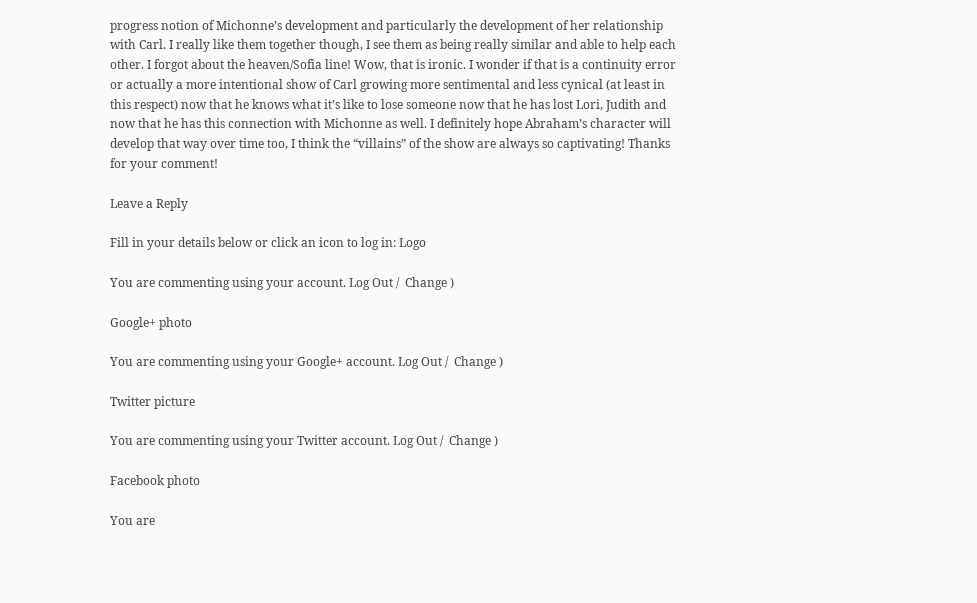progress notion of Michonne’s development and particularly the development of her relationship with Carl. I really like them together though, I see them as being really similar and able to help each other. I forgot about the heaven/Sofia line! Wow, that is ironic. I wonder if that is a continuity error or actually a more intentional show of Carl growing more sentimental and less cynical (at least in this respect) now that he knows what it’s like to lose someone now that he has lost Lori, Judith and now that he has this connection with Michonne as well. I definitely hope Abraham’s character will develop that way over time too, I think the “villains” of the show are always so captivating! Thanks for your comment!

Leave a Reply

Fill in your details below or click an icon to log in: Logo

You are commenting using your account. Log Out /  Change )

Google+ photo

You are commenting using your Google+ account. Log Out /  Change )

Twitter picture

You are commenting using your Twitter account. Log Out /  Change )

Facebook photo

You are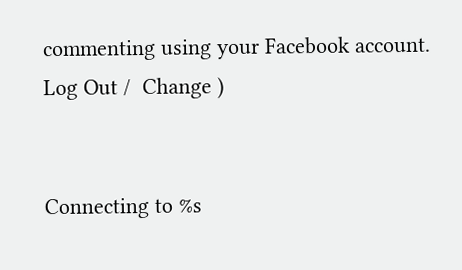commenting using your Facebook account. Log Out /  Change )


Connecting to %s